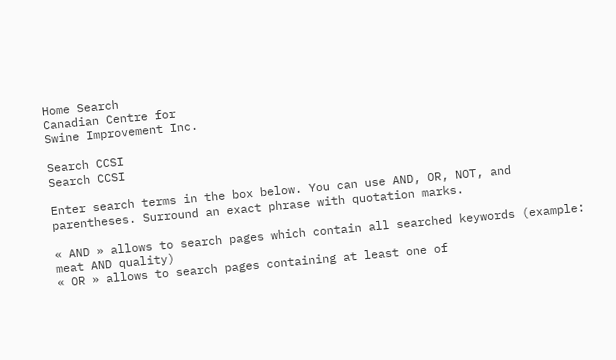Home Search
Canadian Centre for
Swine Improvement Inc.

Search CCSI
Search CCSI

Enter search terms in the box below. You can use AND, OR, NOT, and parentheses. Surround an exact phrase with quotation marks.

« AND » allows to search pages which contain all searched keywords (example: meat AND quality)
« OR » allows to search pages containing at least one of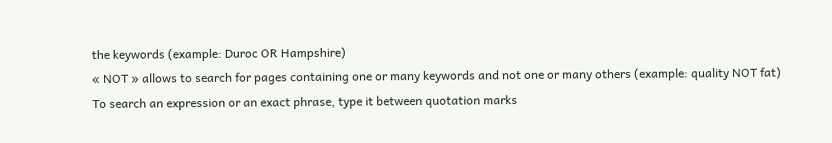the keywords (example: Duroc OR Hampshire)
« NOT » allows to search for pages containing one or many keywords and not one or many others (example: quality NOT fat)
To search an expression or an exact phrase, type it between quotation marks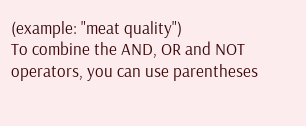(example: "meat quality")
To combine the AND, OR and NOT operators, you can use parentheses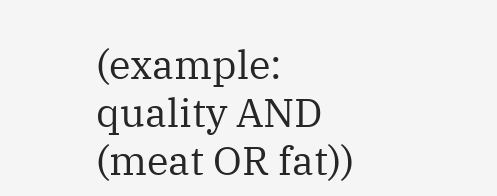(example: quality AND (meat OR fat))